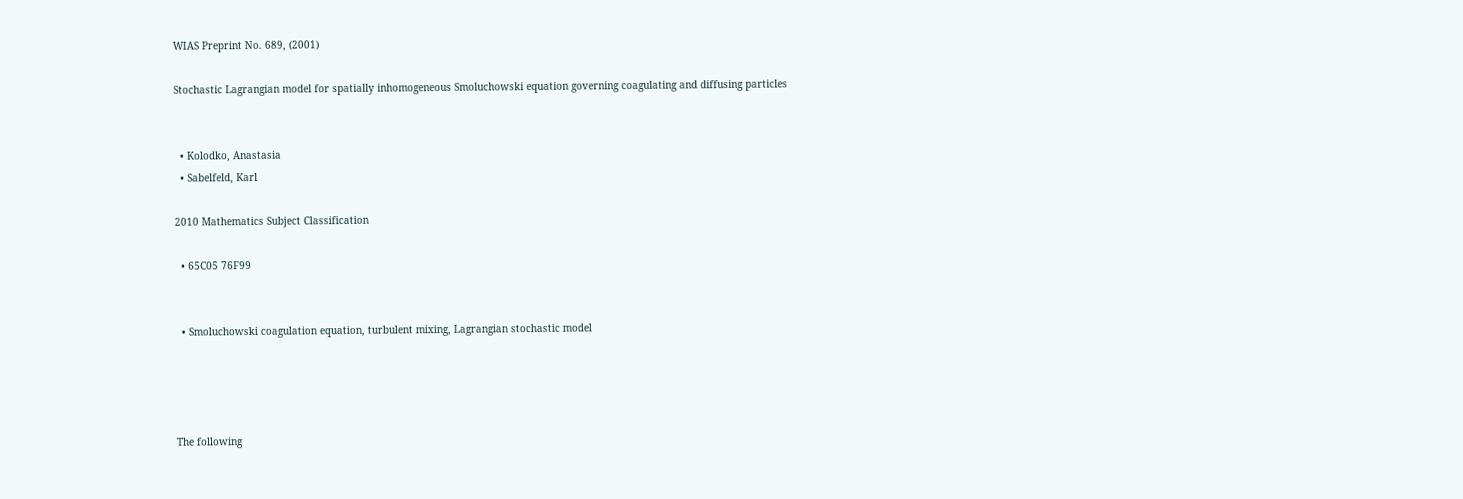WIAS Preprint No. 689, (2001)

Stochastic Lagrangian model for spatially inhomogeneous Smoluchowski equation governing coagulating and diffusing particles


  • Kolodko, Anastasia
  • Sabelfeld, Karl

2010 Mathematics Subject Classification

  • 65C05 76F99


  • Smoluchowski coagulation equation, turbulent mixing, Lagrangian stochastic model




The following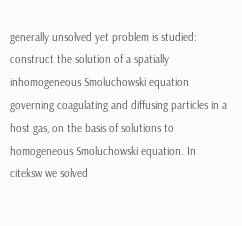generally unsolved yet problem is studied: construct the solution of a spatially inhomogeneous Smoluchowski equation governing coagulating and diffusing particles in a host gas, on the basis of solutions to homogeneous Smoluchowski equation. In citeksw we solved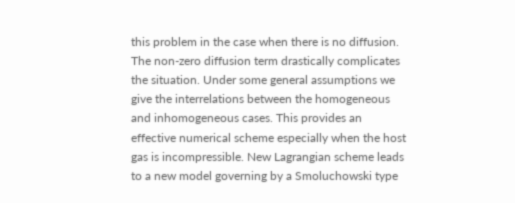this problem in the case when there is no diffusion. The non-zero diffusion term drastically complicates the situation. Under some general assumptions we give the interrelations between the homogeneous and inhomogeneous cases. This provides an effective numerical scheme especially when the host gas is incompressible. New Lagrangian scheme leads to a new model governing by a Smoluchowski type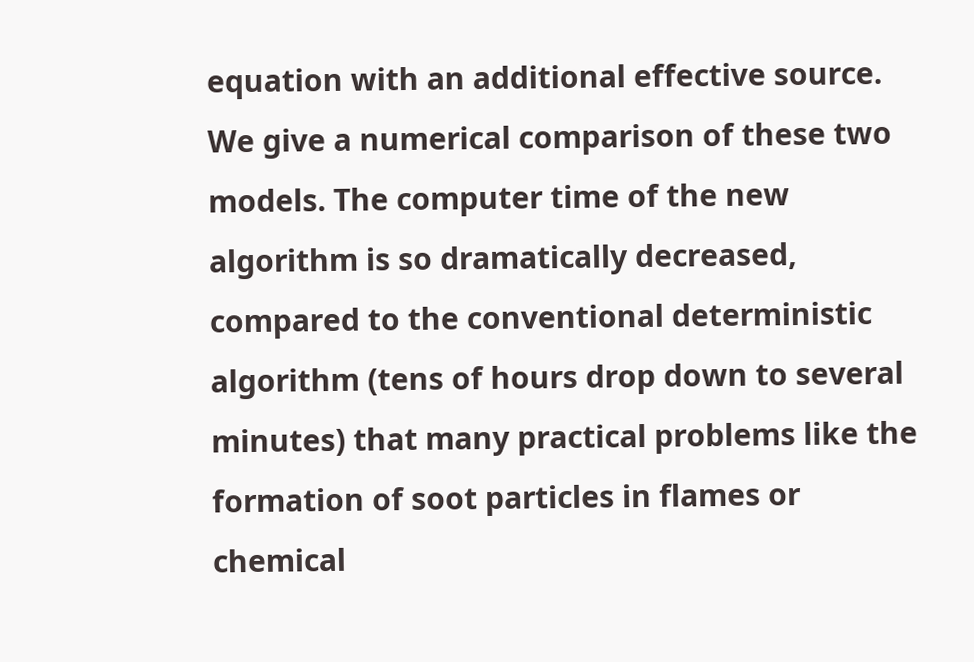equation with an additional effective source. We give a numerical comparison of these two models. The computer time of the new algorithm is so dramatically decreased, compared to the conventional deterministic algorithm (tens of hours drop down to several minutes) that many practical problems like the formation of soot particles in flames or chemical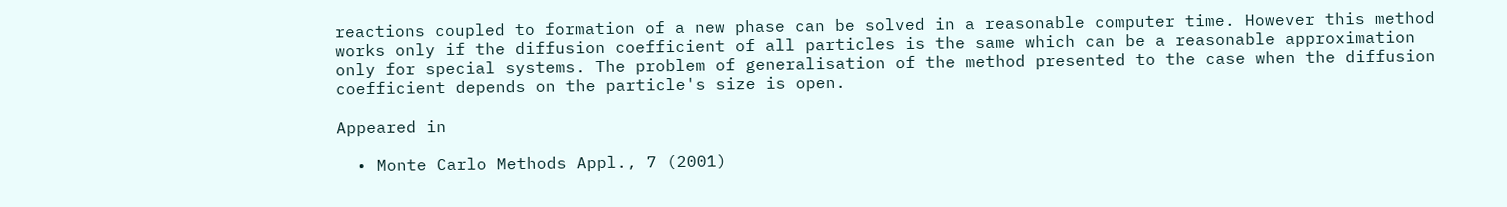reactions coupled to formation of a new phase can be solved in a reasonable computer time. However this method works only if the diffusion coefficient of all particles is the same which can be a reasonable approximation only for special systems. The problem of generalisation of the method presented to the case when the diffusion coefficient depends on the particle's size is open.

Appeared in

  • Monte Carlo Methods Appl., 7 (2001)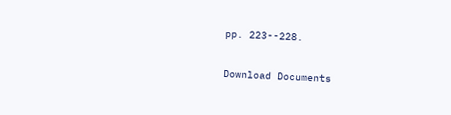pp. 223--228.

Download Documents